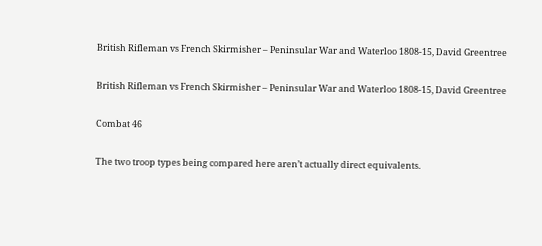British Rifleman vs French Skirmisher – Peninsular War and Waterloo 1808-15, David Greentree

British Rifleman vs French Skirmisher – Peninsular War and Waterloo 1808-15, David Greentree

Combat 46

The two troop types being compared here aren’t actually direct equivalents.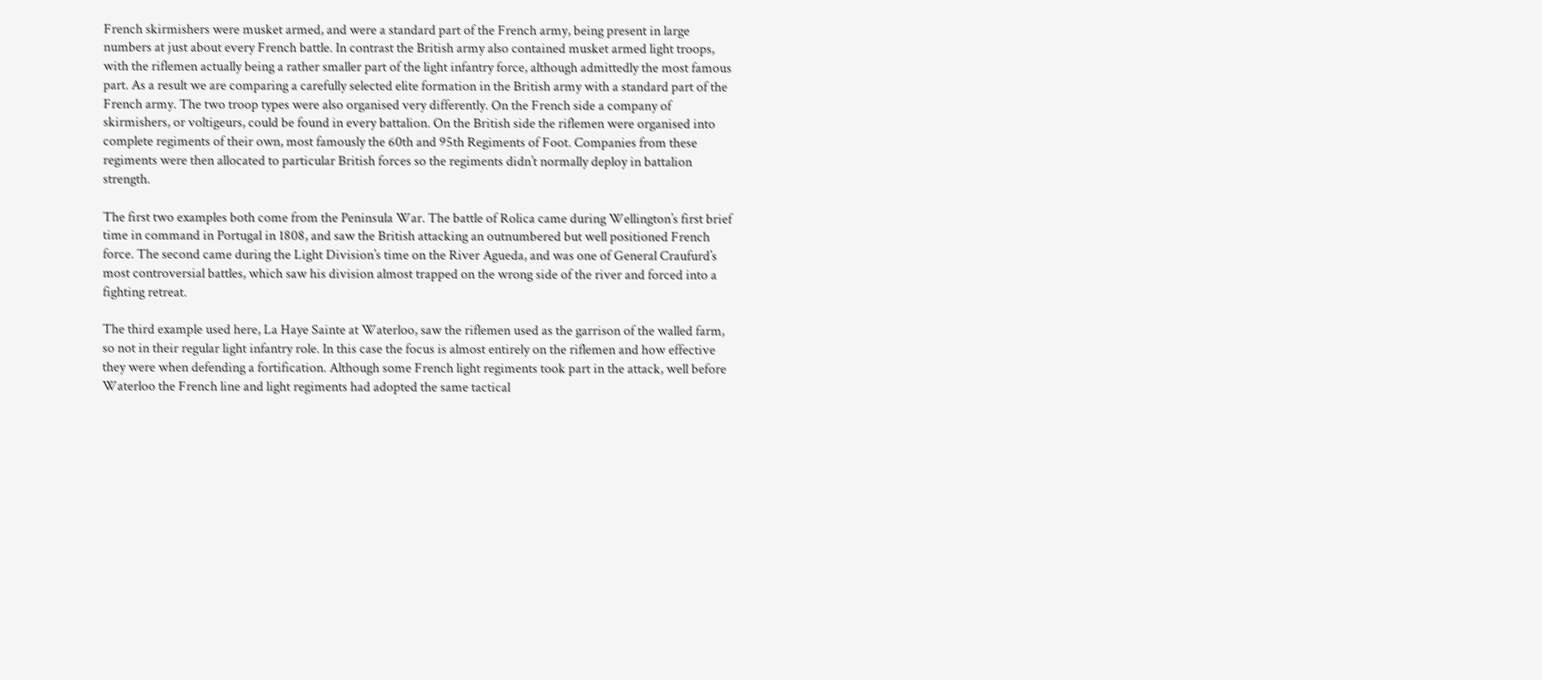French skirmishers were musket armed, and were a standard part of the French army, being present in large numbers at just about every French battle. In contrast the British army also contained musket armed light troops, with the riflemen actually being a rather smaller part of the light infantry force, although admittedly the most famous part. As a result we are comparing a carefully selected elite formation in the British army with a standard part of the French army. The two troop types were also organised very differently. On the French side a company of skirmishers, or voltigeurs, could be found in every battalion. On the British side the riflemen were organised into complete regiments of their own, most famously the 60th and 95th Regiments of Foot. Companies from these regiments were then allocated to particular British forces so the regiments didn’t normally deploy in battalion strength.

The first two examples both come from the Peninsula War. The battle of Rolica came during Wellington’s first brief time in command in Portugal in 1808, and saw the British attacking an outnumbered but well positioned French force. The second came during the Light Division’s time on the River Agueda, and was one of General Craufurd’s most controversial battles, which saw his division almost trapped on the wrong side of the river and forced into a fighting retreat.

The third example used here, La Haye Sainte at Waterloo, saw the riflemen used as the garrison of the walled farm, so not in their regular light infantry role. In this case the focus is almost entirely on the riflemen and how effective they were when defending a fortification. Although some French light regiments took part in the attack, well before Waterloo the French line and light regiments had adopted the same tactical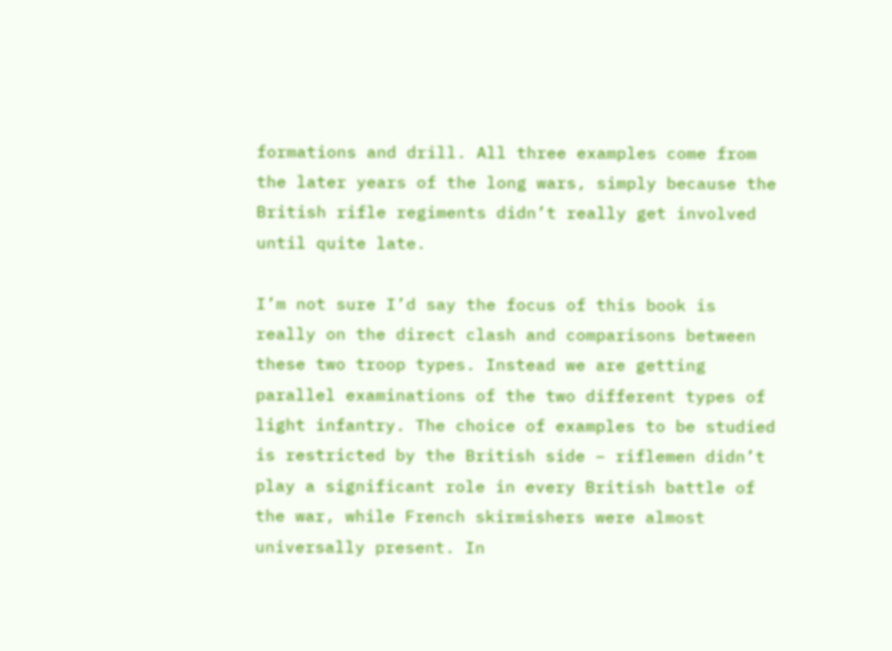formations and drill. All three examples come from the later years of the long wars, simply because the British rifle regiments didn’t really get involved until quite late.

I’m not sure I’d say the focus of this book is really on the direct clash and comparisons between these two troop types. Instead we are getting parallel examinations of the two different types of light infantry. The choice of examples to be studied is restricted by the British side – riflemen didn’t play a significant role in every British battle of the war, while French skirmishers were almost universally present. In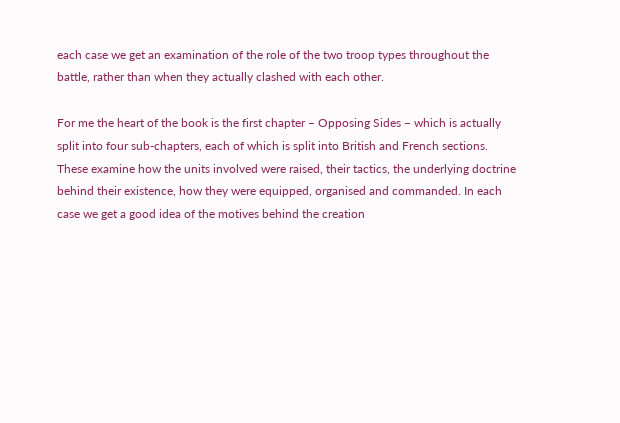each case we get an examination of the role of the two troop types throughout the battle, rather than when they actually clashed with each other.

For me the heart of the book is the first chapter – Opposing Sides – which is actually split into four sub-chapters, each of which is split into British and French sections. These examine how the units involved were raised, their tactics, the underlying doctrine behind their existence, how they were equipped, organised and commanded. In each case we get a good idea of the motives behind the creation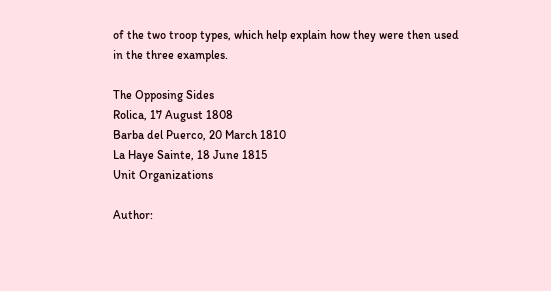of the two troop types, which help explain how they were then used in the three examples.

The Opposing Sides
Rolica, 17 August 1808
Barba del Puerco, 20 March 1810
La Haye Sainte, 18 June 1815
Unit Organizations

Author: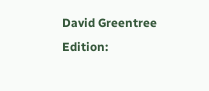David Greentree
Edition: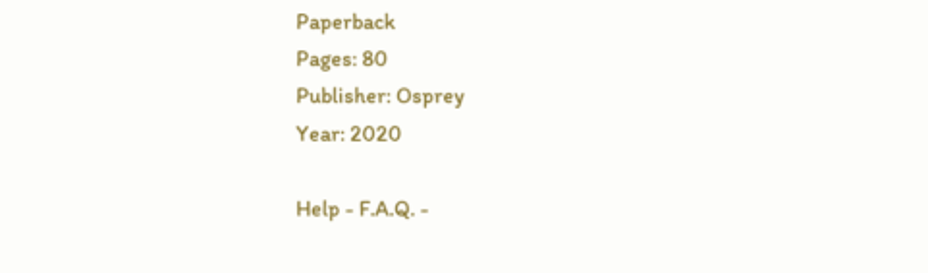Paperback
Pages: 80
Publisher: Osprey
Year: 2020

Help - F.A.Q. -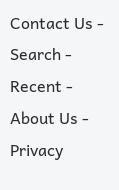Contact Us - Search - Recent - About Us - Privacy